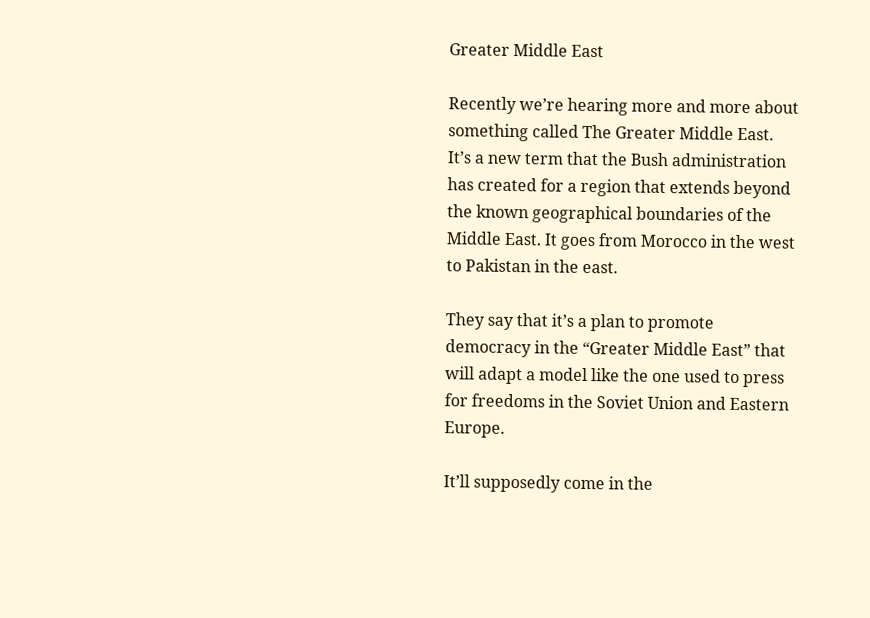Greater Middle East

Recently we’re hearing more and more about something called The Greater Middle East.
It’s a new term that the Bush administration has created for a region that extends beyond the known geographical boundaries of the Middle East. It goes from Morocco in the west to Pakistan in the east.

They say that it’s a plan to promote democracy in the “Greater Middle East” that will adapt a model like the one used to press for freedoms in the Soviet Union and Eastern Europe.

It’ll supposedly come in the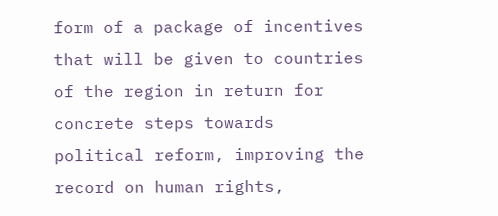form of a package of incentives that will be given to countries of the region in return for concrete steps towards political reform, improving the record on human rights,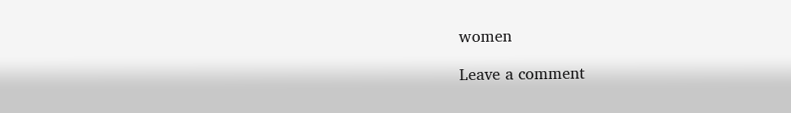women

Leave a comment